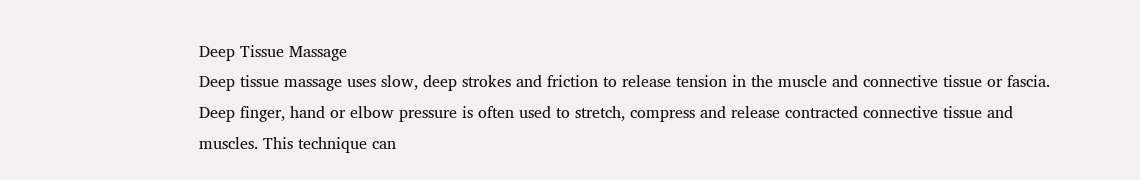Deep Tissue Massage
Deep tissue massage uses slow, deep strokes and friction to release tension in the muscle and connective tissue or fascia.  Deep finger, hand or elbow pressure is often used to stretch, compress and release contracted connective tissue and muscles. This technique can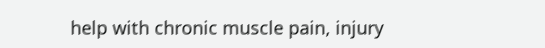help with chronic muscle pain, injury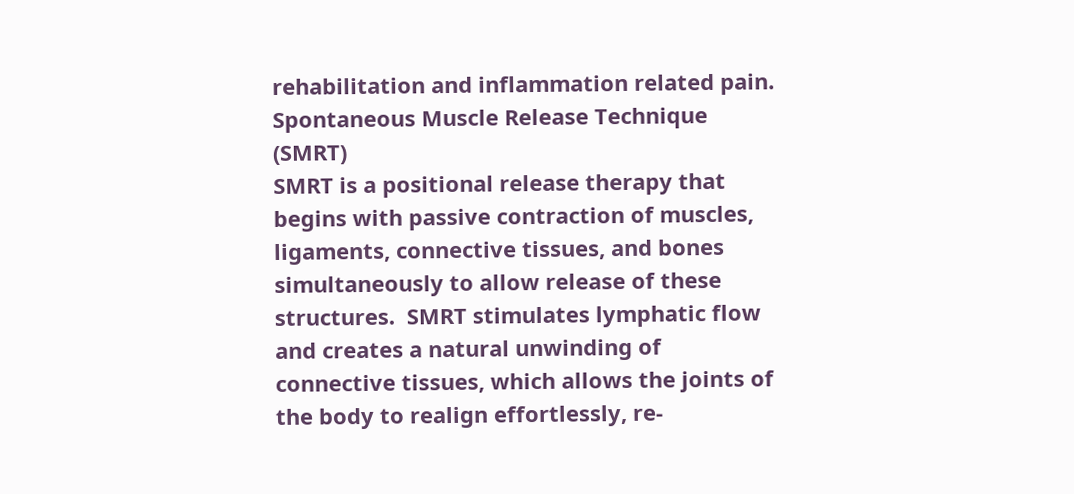rehabilitation and inflammation related pain.
Spontaneous Muscle Release Technique (SMRT)
SMRT is a positional release therapy that begins with passive contraction of muscles, ligaments, connective tissues, and bones simultaneously to allow release of these structures.  SMRT stimulates lymphatic flow and creates a natural unwinding of connective tissues, which allows the joints of the body to realign effortlessly, re-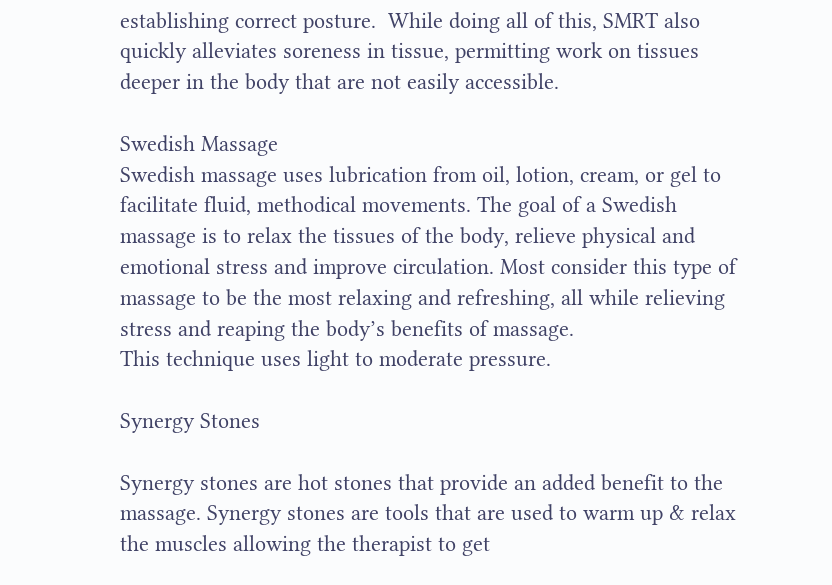establishing correct posture.  While doing all of this, SMRT also quickly alleviates soreness in tissue, permitting work on tissues deeper in the body that are not easily accessible.

Swedish Massage
Swedish massage uses lubrication from oil, lotion, cream, or gel to facilitate fluid, methodical movements. The goal of a Swedish massage is to relax the tissues of the body, relieve physical and emotional stress and improve circulation. Most consider this type of massage to be the most relaxing and refreshing, all while relieving stress and reaping the body’s benefits of massage.
This technique uses light to moderate pressure.

Synergy Stones

Synergy stones are hot stones that provide an added benefit to the massage. Synergy stones are tools that are used to warm up & relax the muscles allowing the therapist to get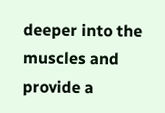deeper into the muscles and provide a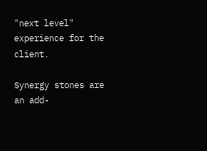"next level" experience for the client.

Synergy stones are an add-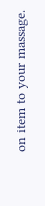on item to your massage.